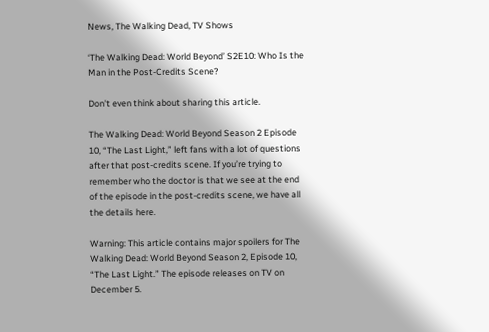News, The Walking Dead, TV Shows

‘The Walking Dead: World Beyond’ S2E10: Who Is the Man in the Post-Credits Scene?

Don't even think about sharing this article.

The Walking Dead: World Beyond Season 2 Episode 10, “The Last Light,” left fans with a lot of questions after that post-credits scene. If you’re trying to remember who the doctor is that we see at the end of the episode in the post-credits scene, we have all the details here.

Warning: This article contains major spoilers for The Walking Dead: World Beyond Season 2, Episode 10, “The Last Light.” The episode releases on TV on December 5.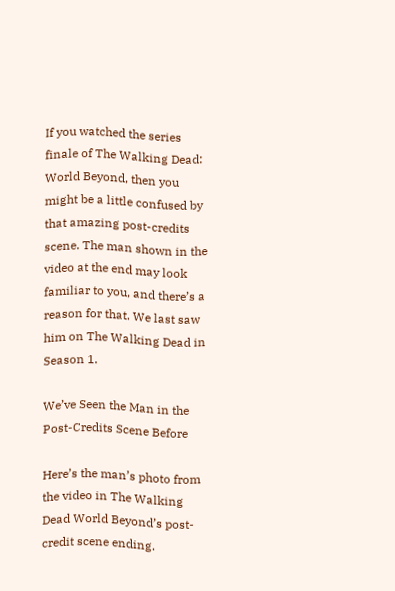If you watched the series finale of The Walking Dead: World Beyond, then you might be a little confused by that amazing post-credits scene. The man shown in the video at the end may look familiar to you, and there’s a reason for that. We last saw him on The Walking Dead in Season 1.

We’ve Seen the Man in the Post-Credits Scene Before

Here’s the man’s photo from the video in The Walking Dead World Beyond’s post-credit scene ending.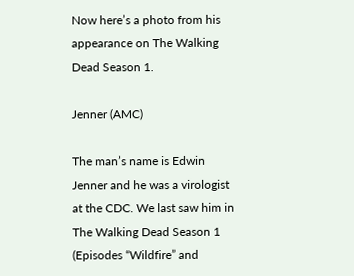Now here’s a photo from his appearance on The Walking Dead Season 1.

Jenner (AMC)

The man’s name is Edwin Jenner and he was a virologist at the CDC. We last saw him in The Walking Dead Season 1 (Episodes “Wildfire” and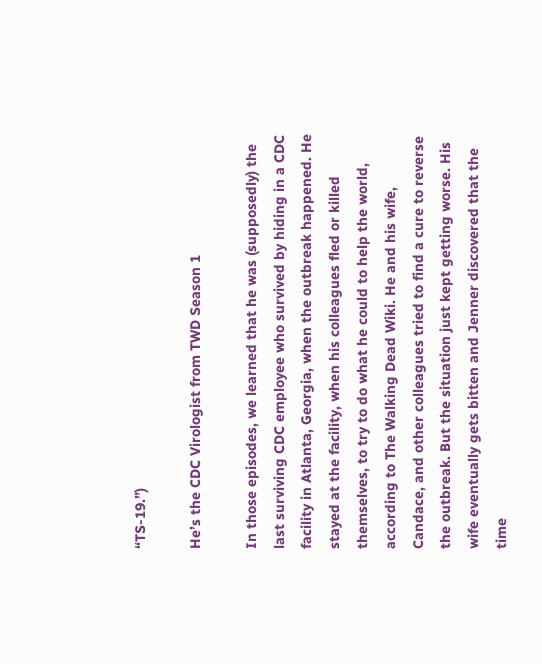“TS-19.”)

He’s the CDC Virologist from TWD Season 1

In those episodes, we learned that he was (supposedly) the last surviving CDC employee who survived by hiding in a CDC facility in Atlanta, Georgia, when the outbreak happened. He stayed at the facility, when his colleagues fled or killed themselves, to try to do what he could to help the world, according to The Walking Dead Wiki. He and his wife, Candace, and other colleagues tried to find a cure to reverse the outbreak. But the situation just kept getting worse. His wife eventually gets bitten and Jenner discovered that the time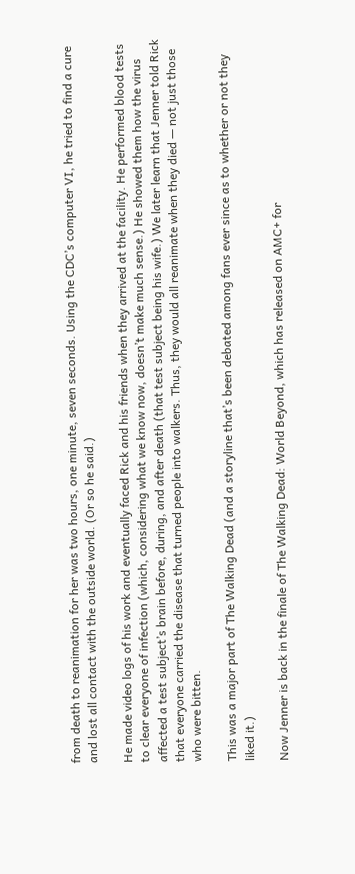from death to reanimation for her was two hours, one minute, seven seconds. Using the CDC’s computer VI, he tried to find a cure and lost all contact with the outside world. (Or so he said.)

He made video logs of his work and eventually faced Rick and his friends when they arrived at the facility. He performed blood tests to clear everyone of infection (which, considering what we know now, doesn’t make much sense.) He showed them how the virus affected a test subject’s brain before, during, and after death (that test subject being his wife.) We later learn that Jenner told Rick that everyone carried the disease that turned people into walkers. Thus, they would all reanimate when they died — not just those who were bitten.

This was a major part of The Walking Dead (and a storyline that’s been debated among fans ever since as to whether or not they liked it.)

Now Jenner is back in the finale of The Walking Dead: World Beyond, which has released on AMC+ for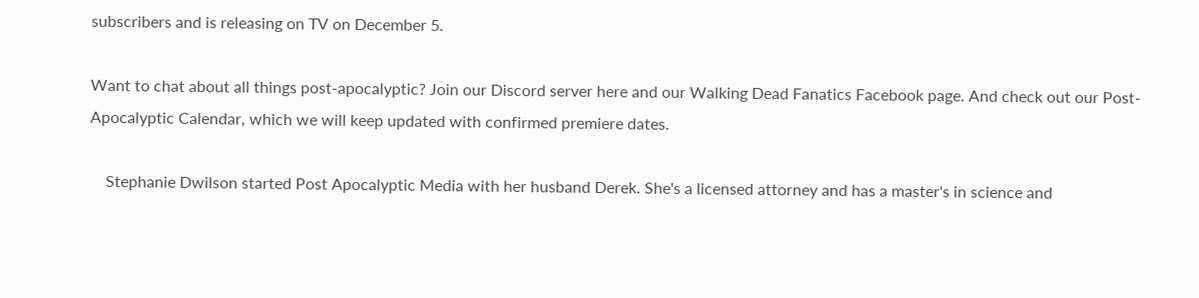subscribers and is releasing on TV on December 5.

Want to chat about all things post-apocalyptic? Join our Discord server here and our Walking Dead Fanatics Facebook page. And check out our Post-Apocalyptic Calendar, which we will keep updated with confirmed premiere dates.

    Stephanie Dwilson started Post Apocalyptic Media with her husband Derek. She's a licensed attorney and has a master's in science and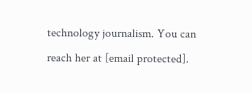technology journalism. You can reach her at [email protected].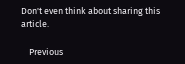Don't even think about sharing this article.

    Previous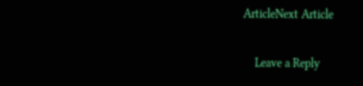ArticleNext Article

    Leave a Reply